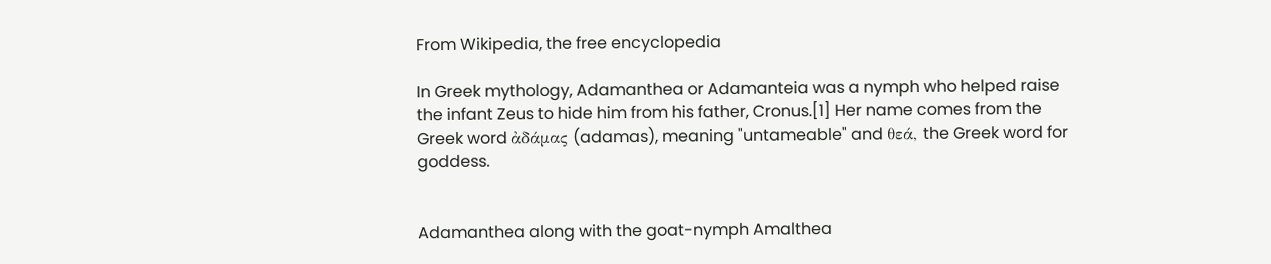From Wikipedia, the free encyclopedia

In Greek mythology, Adamanthea or Adamanteia was a nymph who helped raise the infant Zeus to hide him from his father, Cronus.[1] Her name comes from the Greek word ἀδάμας (adamas), meaning "untameable" and θεά, the Greek word for goddess.


Adamanthea along with the goat-nymph Amalthea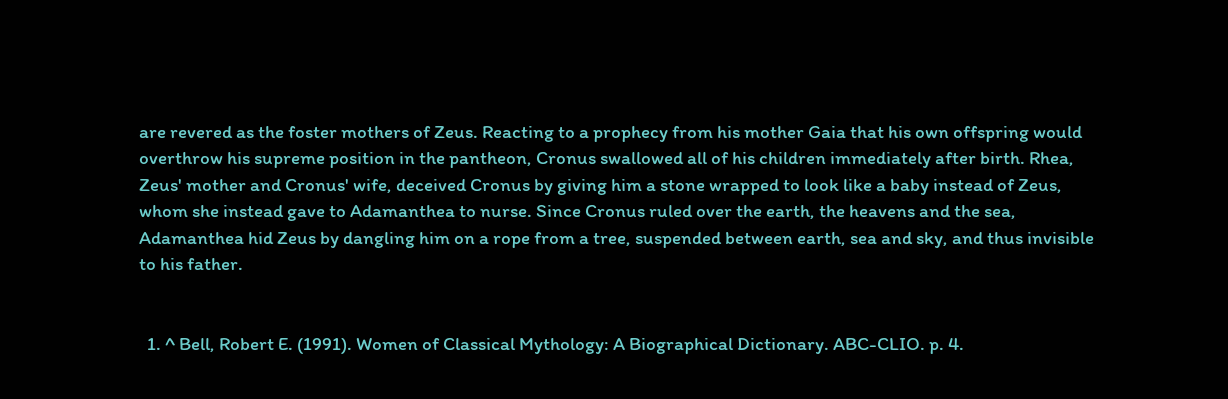are revered as the foster mothers of Zeus. Reacting to a prophecy from his mother Gaia that his own offspring would overthrow his supreme position in the pantheon, Cronus swallowed all of his children immediately after birth. Rhea, Zeus' mother and Cronus' wife, deceived Cronus by giving him a stone wrapped to look like a baby instead of Zeus, whom she instead gave to Adamanthea to nurse. Since Cronus ruled over the earth, the heavens and the sea, Adamanthea hid Zeus by dangling him on a rope from a tree, suspended between earth, sea and sky, and thus invisible to his father.


  1. ^ Bell, Robert E. (1991). Women of Classical Mythology: A Biographical Dictionary. ABC-CLIO. p. 4.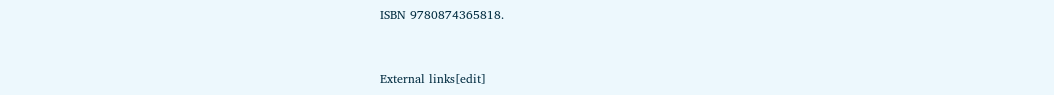ISBN 9780874365818.


External links[edit]